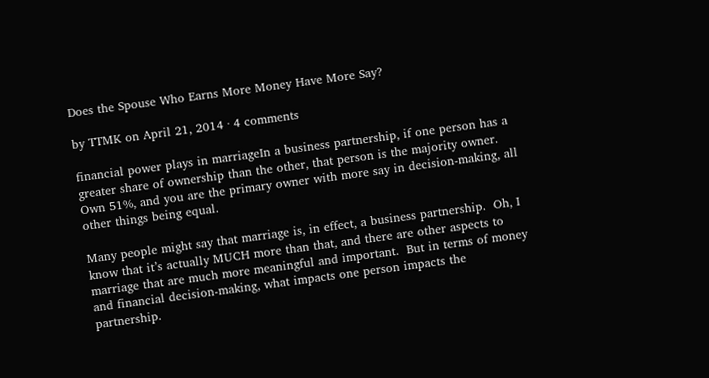Does the Spouse Who Earns More Money Have More Say?

by TTMK on April 21, 2014 · 4 comments

financial power plays in marriageIn a business partnership, if one person has a greater share of ownership than the other, that person is the majority owner.  Own 51%, and you are the primary owner with more say in decision-making, all other things being equal.

Many people might say that marriage is, in effect, a business partnership.  Oh, I know that it’s actually MUCH more than that, and there are other aspects to marriage that are much more meaningful and important.  But in terms of money and financial decision-making, what impacts one person impacts the partnership.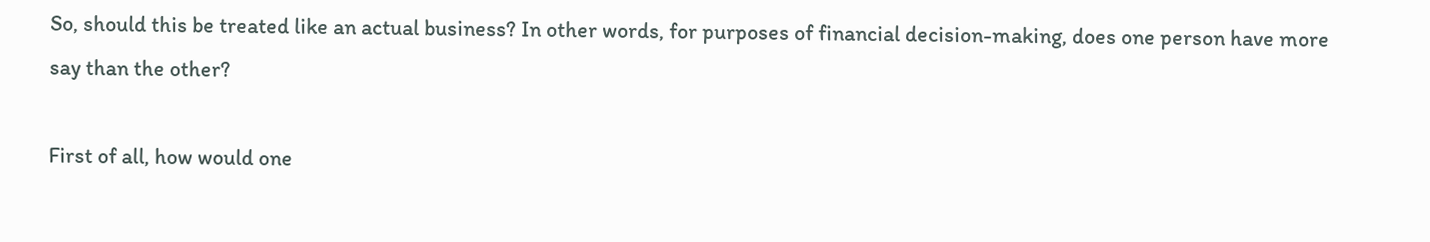So, should this be treated like an actual business? In other words, for purposes of financial decision-making, does one person have more say than the other?

First of all, how would one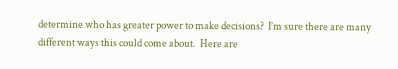determine who has greater power to make decisions?  I’m sure there are many different ways this could come about.  Here are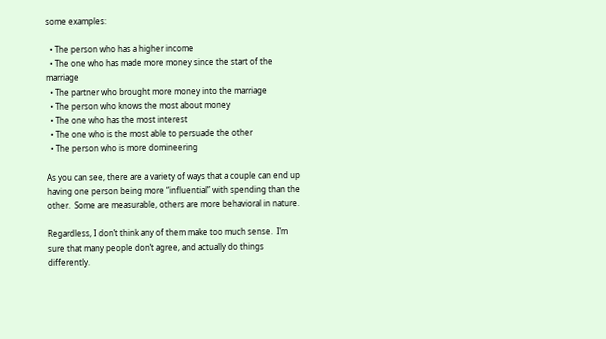some examples:

  • The person who has a higher income
  • The one who has made more money since the start of the marriage
  • The partner who brought more money into the marriage
  • The person who knows the most about money
  • The one who has the most interest
  • The one who is the most able to persuade the other
  • The person who is more domineering

As you can see, there are a variety of ways that a couple can end up having one person being more “influential” with spending than the other.  Some are measurable, others are more behavioral in nature.

Regardless, I don’t think any of them make too much sense.  I’m sure that many people don’t agree, and actually do things differently.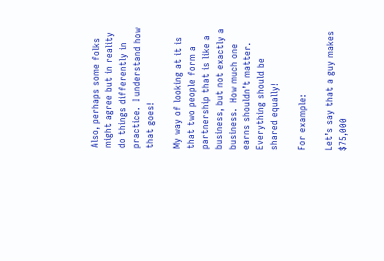Also, perhaps some folks might agree but in reality do things differently in practice.  I understand how that goes!

My way of looking at it is that two people form a partnership that is like a business, but not exactly a business.  How much one earns shouldn’t matter.  Everything should be shared equally!

For example:

Let’s say that a guy makes $75,000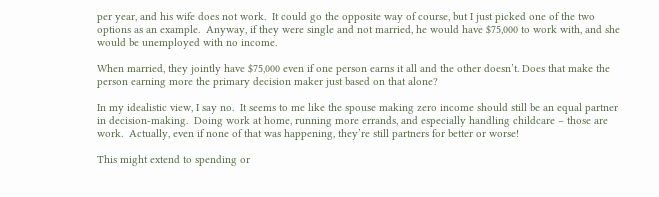per year, and his wife does not work.  It could go the opposite way of course, but I just picked one of the two options as an example.  Anyway, if they were single and not married, he would have $75,000 to work with, and she would be unemployed with no income.

When married, they jointly have $75,000 even if one person earns it all and the other doesn’t. Does that make the person earning more the primary decision maker just based on that alone?

In my idealistic view, I say no.  It seems to me like the spouse making zero income should still be an equal partner in decision-making.  Doing work at home, running more errands, and especially handling childcare – those are work.  Actually, even if none of that was happening, they’re still partners for better or worse!

This might extend to spending or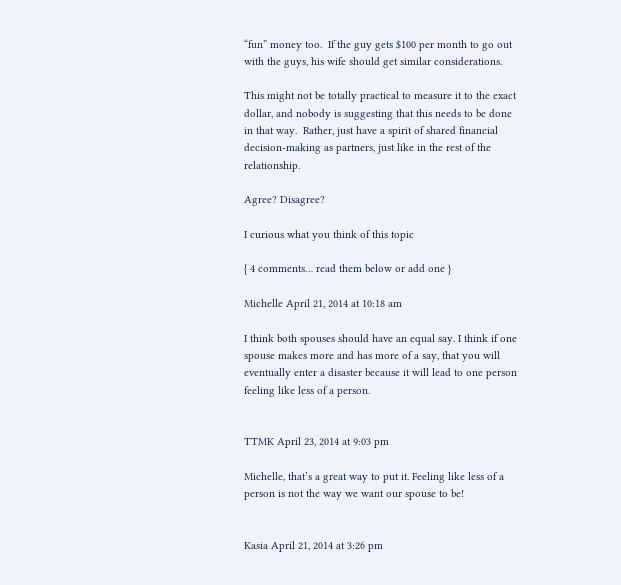“fun” money too.  If the guy gets $100 per month to go out with the guys, his wife should get similar considerations.

This might not be totally practical to measure it to the exact dollar, and nobody is suggesting that this needs to be done in that way.  Rather, just have a spirit of shared financial decision-making as partners, just like in the rest of the relationship.

Agree? Disagree?

I curious what you think of this topic

{ 4 comments… read them below or add one }

Michelle April 21, 2014 at 10:18 am

I think both spouses should have an equal say. I think if one spouse makes more and has more of a say, that you will eventually enter a disaster because it will lead to one person feeling like less of a person.


TTMK April 23, 2014 at 9:03 pm

Michelle, that’s a great way to put it. Feeling like less of a person is not the way we want our spouse to be!


Kasia April 21, 2014 at 3:26 pm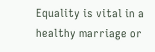Equality is vital in a healthy marriage or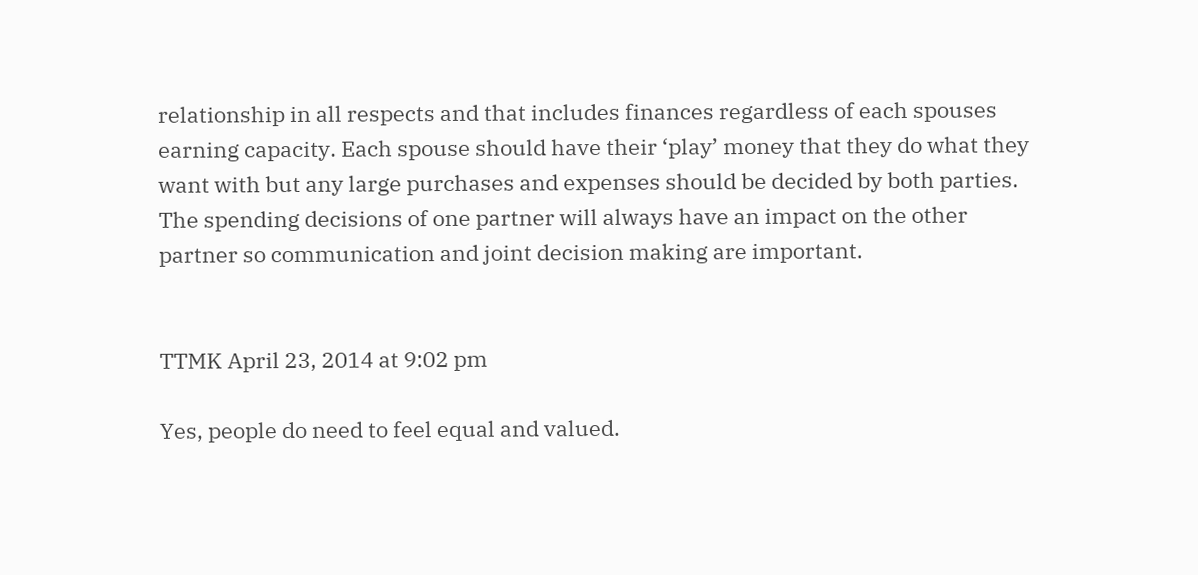relationship in all respects and that includes finances regardless of each spouses earning capacity. Each spouse should have their ‘play’ money that they do what they want with but any large purchases and expenses should be decided by both parties. The spending decisions of one partner will always have an impact on the other partner so communication and joint decision making are important.


TTMK April 23, 2014 at 9:02 pm

Yes, people do need to feel equal and valued.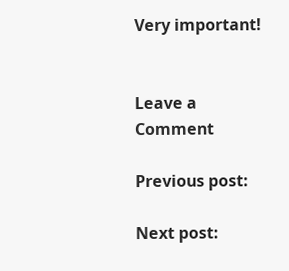Very important!


Leave a Comment

Previous post:

Next post: